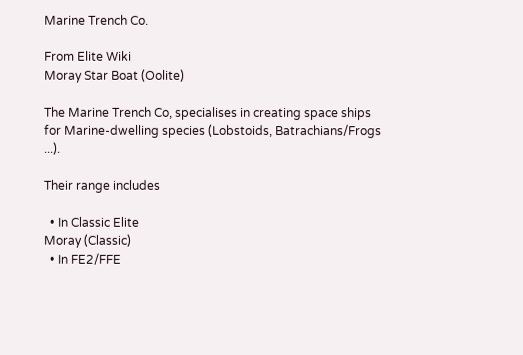Marine Trench Co.

From Elite Wiki
Moray Star Boat (Oolite)

The Marine Trench Co, specialises in creating space ships for Marine-dwelling species (Lobstoids, Batrachians/Frogs ...).

Their range includes

  • In Classic Elite
Moray (Classic)
  • In FE2/FFE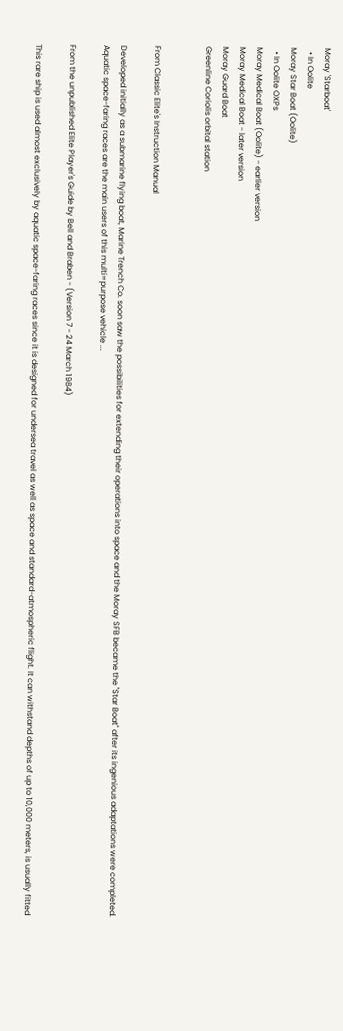Moray 'Starboat'
  • In Oolite
Moray Star Boat (Oolite)
  • In Oolite OXPs
Moray Medical Boat (Oolite) - earlier version
Moray Medical Boat - later version
Moray Guard Boat
Greenline Coriolis orbital station


From Classic Elite's Instruction Manual

Developed initially as a submarine flying boat, Marine Trench Co. soon saw the possibilities for extending their operations into space and the Moray SFB became the "Star Boat" after its ingenious adaptations were completed. Aquatic space-faring races are the main users of this multi=purpose vehicle ...

From the unpublished Elite Player's Guide by Bell and Braben - (Version 7 - 24 March 1984)

This rare ship is used almost exclusively by aquatic space-faring races since it is designed for undersea travel as well as space and standard-atmospheric flight. It can withstand depths of up to 10,000 meters, is usually fitted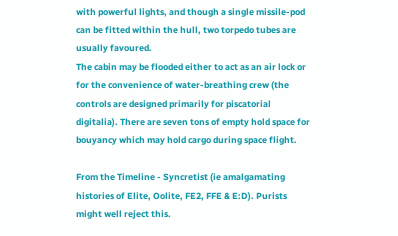with powerful lights, and though a single missile-pod can be fitted within the hull, two torpedo tubes are usually favoured.
The cabin may be flooded either to act as an air lock or for the convenience of water-breathing crew (the controls are designed primarily for piscatorial digitalia). There are seven tons of empty hold space for bouyancy which may hold cargo during space flight.

From the Timeline - Syncretist (ie amalgamating histories of Elite, Oolite, FE2, FFE & E:D). Purists might well reject this.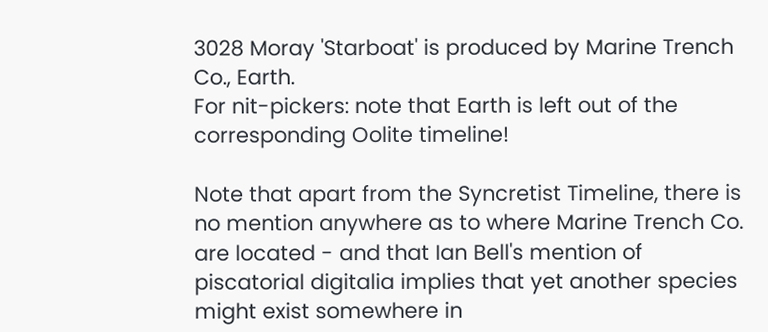3028 Moray 'Starboat' is produced by Marine Trench Co., Earth.
For nit-pickers: note that Earth is left out of the corresponding Oolite timeline!

Note that apart from the Syncretist Timeline, there is no mention anywhere as to where Marine Trench Co. are located - and that Ian Bell's mention of piscatorial digitalia implies that yet another species might exist somewhere in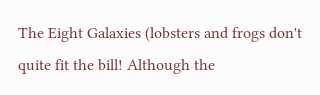The Eight Galaxies (lobsters and frogs don't quite fit the bill! Although the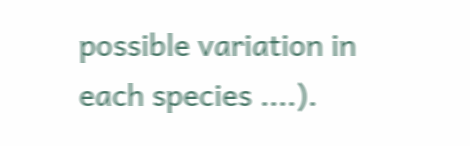possible variation in each species ....).